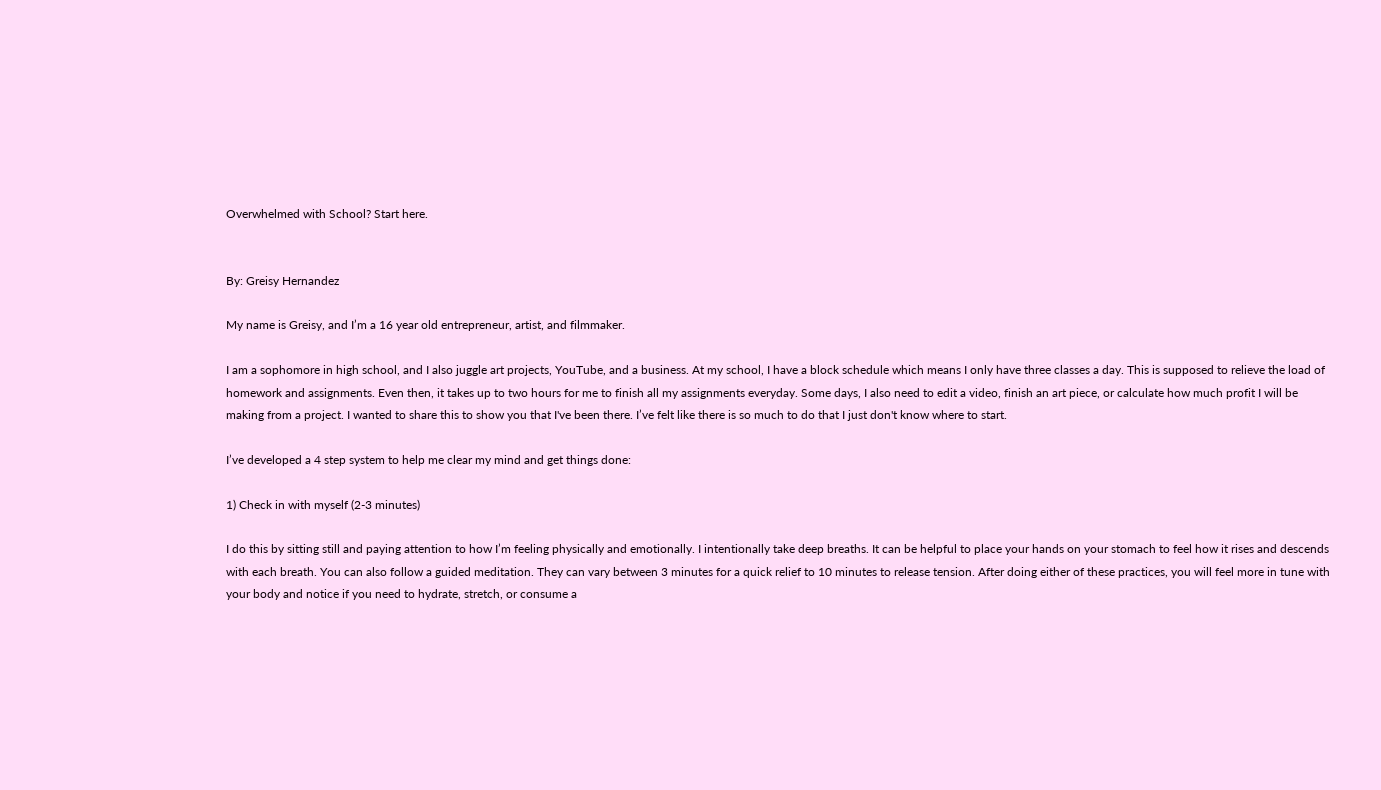Overwhelmed with School? Start here.


By: Greisy Hernandez

My name is Greisy, and I’m a 16 year old entrepreneur, artist, and filmmaker.

I am a sophomore in high school, and I also juggle art projects, YouTube, and a business. At my school, I have a block schedule which means I only have three classes a day. This is supposed to relieve the load of homework and assignments. Even then, it takes up to two hours for me to finish all my assignments everyday. Some days, I also need to edit a video, finish an art piece, or calculate how much profit I will be making from a project. I wanted to share this to show you that I've been there. I’ve felt like there is so much to do that I just don't know where to start.

I’ve developed a 4 step system to help me clear my mind and get things done:

1) Check in with myself (2-3 minutes)

I do this by sitting still and paying attention to how I’m feeling physically and emotionally. I intentionally take deep breaths. It can be helpful to place your hands on your stomach to feel how it rises and descends with each breath. You can also follow a guided meditation. They can vary between 3 minutes for a quick relief to 10 minutes to release tension. After doing either of these practices, you will feel more in tune with your body and notice if you need to hydrate, stretch, or consume a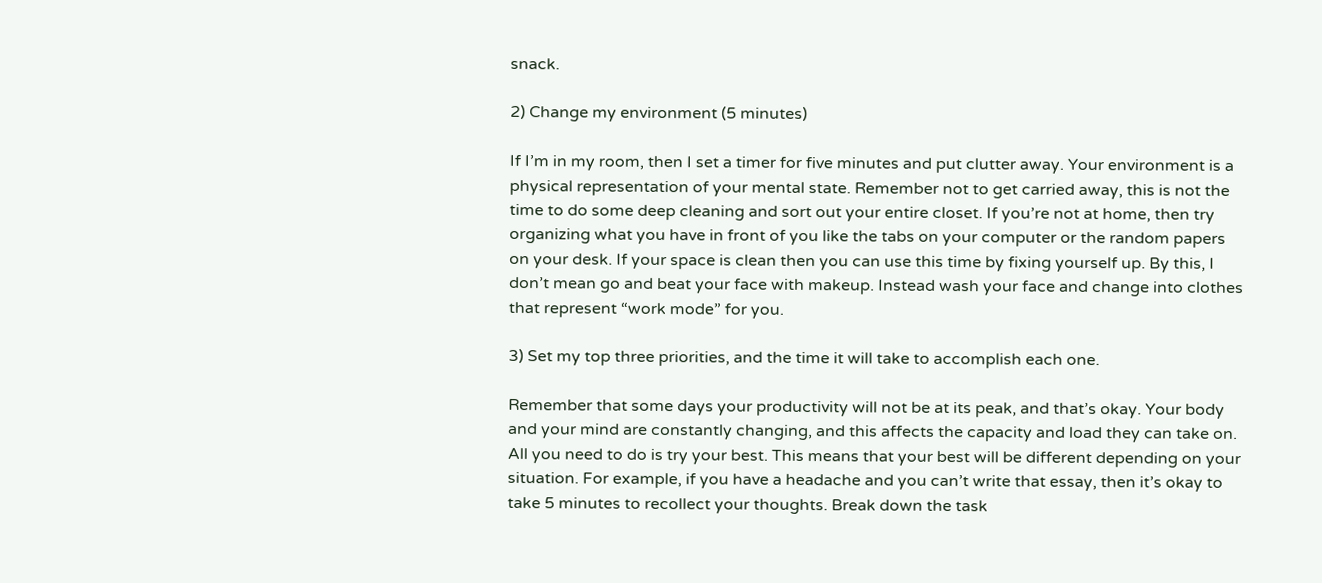snack.

2) Change my environment (5 minutes)

If I’m in my room, then I set a timer for five minutes and put clutter away. Your environment is a physical representation of your mental state. Remember not to get carried away, this is not the time to do some deep cleaning and sort out your entire closet. If you’re not at home, then try organizing what you have in front of you like the tabs on your computer or the random papers on your desk. If your space is clean then you can use this time by fixing yourself up. By this, I don’t mean go and beat your face with makeup. Instead wash your face and change into clothes that represent “work mode” for you.

3) Set my top three priorities, and the time it will take to accomplish each one.

Remember that some days your productivity will not be at its peak, and that’s okay. Your body and your mind are constantly changing, and this affects the capacity and load they can take on. All you need to do is try your best. This means that your best will be different depending on your situation. For example, if you have a headache and you can’t write that essay, then it’s okay to take 5 minutes to recollect your thoughts. Break down the task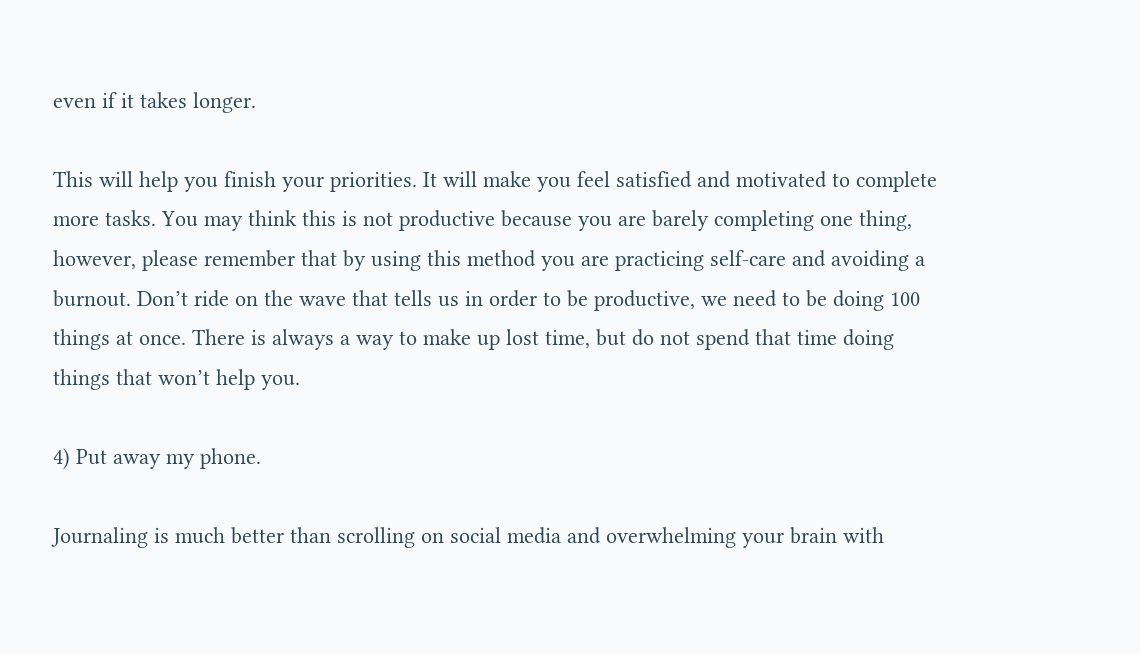even if it takes longer.

This will help you finish your priorities. It will make you feel satisfied and motivated to complete more tasks. You may think this is not productive because you are barely completing one thing, however, please remember that by using this method you are practicing self-care and avoiding a burnout. Don’t ride on the wave that tells us in order to be productive, we need to be doing 100 things at once. There is always a way to make up lost time, but do not spend that time doing things that won’t help you.

4) Put away my phone.

Journaling is much better than scrolling on social media and overwhelming your brain with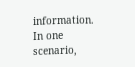information. In one scenario,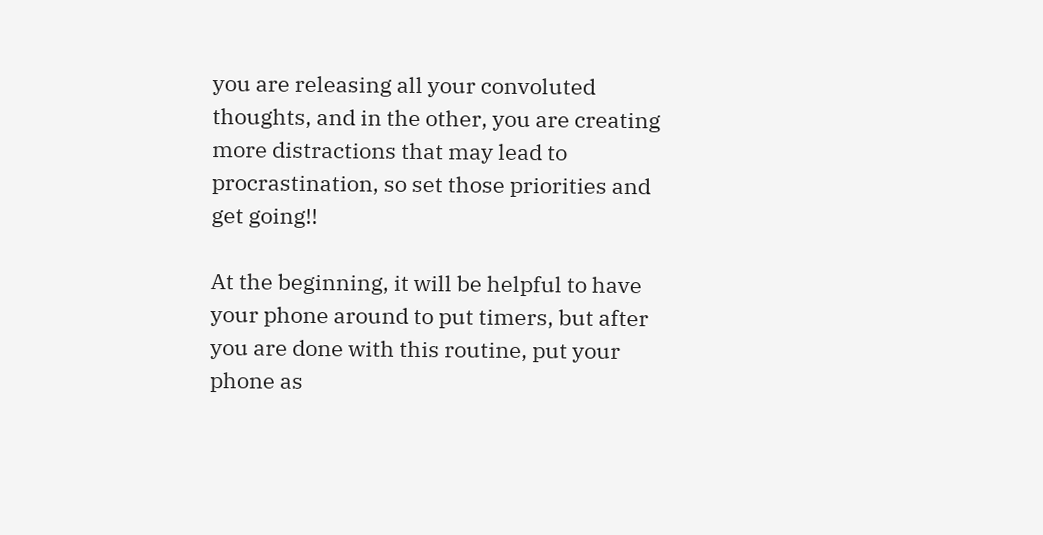you are releasing all your convoluted thoughts, and in the other, you are creating more distractions that may lead to procrastination, so set those priorities and get going!!

At the beginning, it will be helpful to have your phone around to put timers, but after you are done with this routine, put your phone as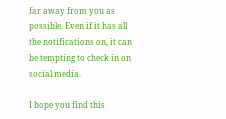far away from you as possible. Even if it has all the notifications on, it can be tempting to check in on social media.

I hope you find this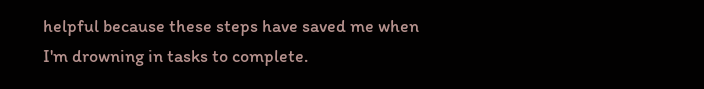helpful because these steps have saved me when I'm drowning in tasks to complete.